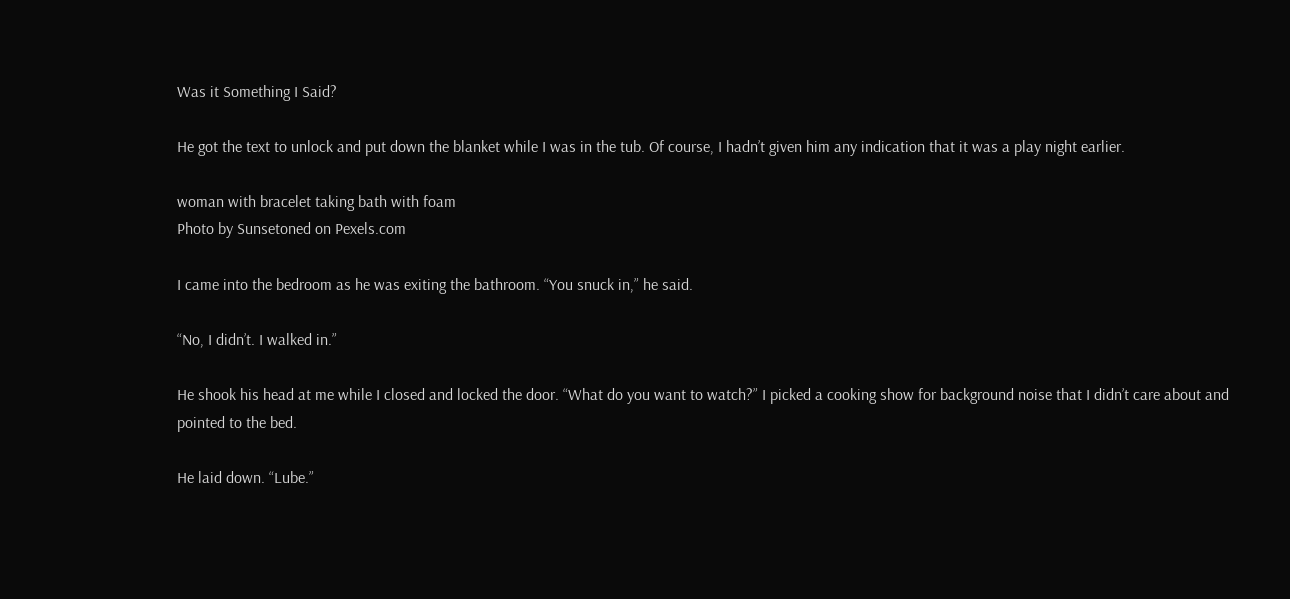Was it Something I Said?

He got the text to unlock and put down the blanket while I was in the tub. Of course, I hadn’t given him any indication that it was a play night earlier.

woman with bracelet taking bath with foam
Photo by Sunsetoned on Pexels.com

I came into the bedroom as he was exiting the bathroom. “You snuck in,” he said.

“No, I didn’t. I walked in.”

He shook his head at me while I closed and locked the door. “What do you want to watch?” I picked a cooking show for background noise that I didn’t care about and pointed to the bed.

He laid down. “Lube.”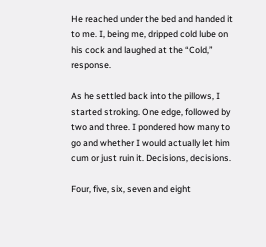He reached under the bed and handed it to me. I, being me, dripped cold lube on his cock and laughed at the “Cold,” response.

As he settled back into the pillows, I started stroking. One edge, followed by two and three. I pondered how many to go and whether I would actually let him cum or just ruin it. Decisions, decisions.

Four, five, six, seven and eight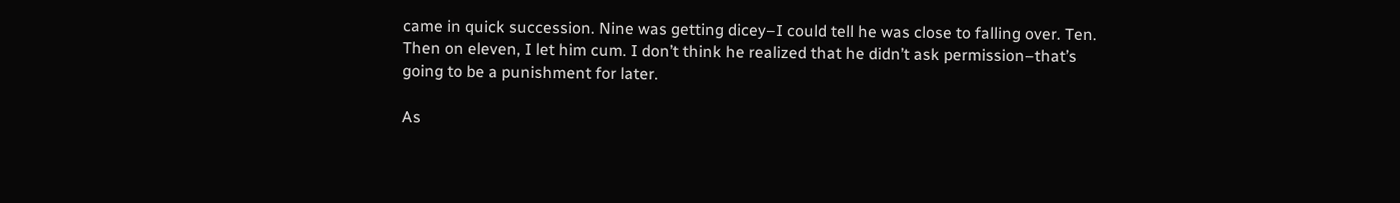came in quick succession. Nine was getting dicey–I could tell he was close to falling over. Ten. Then on eleven, I let him cum. I don’t think he realized that he didn’t ask permission–that’s going to be a punishment for later.

As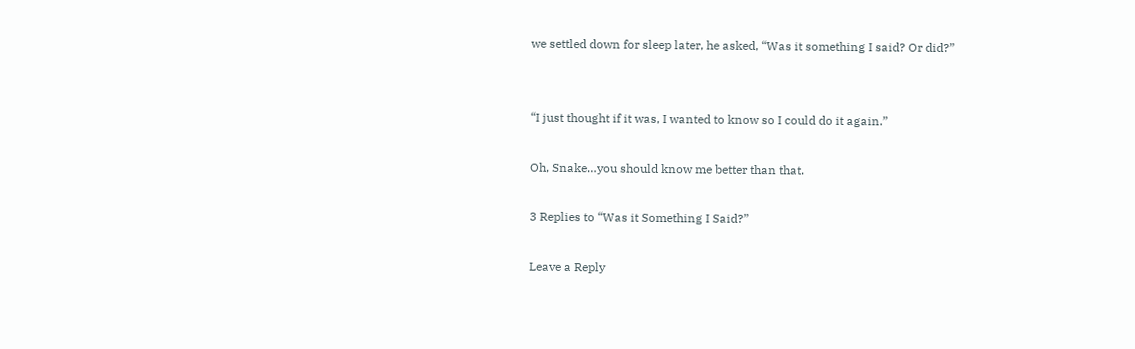we settled down for sleep later, he asked, “Was it something I said? Or did?”


“I just thought if it was, I wanted to know so I could do it again.”

Oh, Snake…you should know me better than that.

3 Replies to “Was it Something I Said?”

Leave a Reply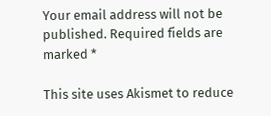Your email address will not be published. Required fields are marked *

This site uses Akismet to reduce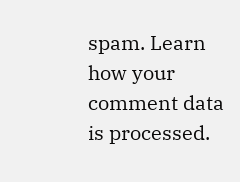spam. Learn how your comment data is processed.